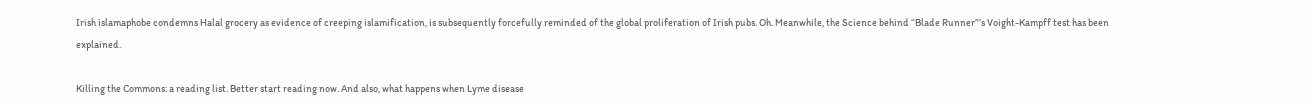Irish islamaphobe condemns Halal grocery as evidence of creeping islamification, is subsequently forcefully reminded of the global proliferation of Irish pubs. Oh. Meanwhile, the Science behind “Blade Runner”’s Voight-Kampff test has been explained.

Killing the Commons: a reading list. Better start reading now. And also, what happens when Lyme disease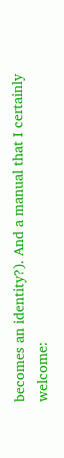becomes an identity?). And a manual that I certainly welcome: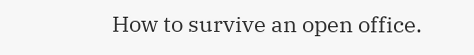How to survive an open office.